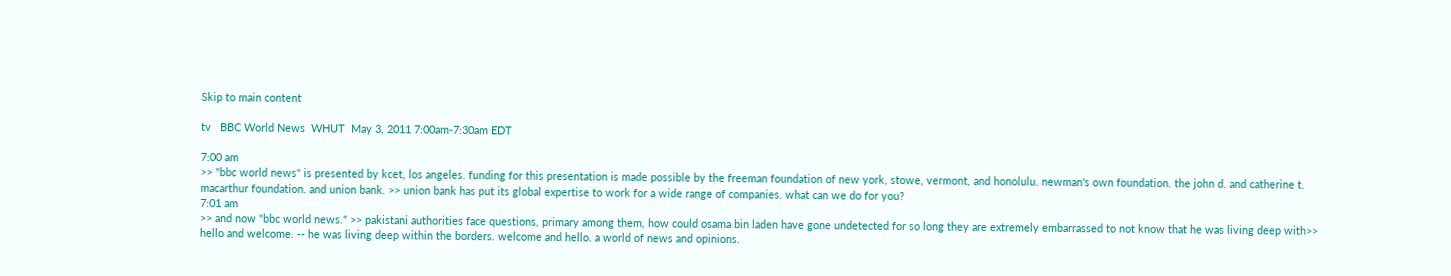Skip to main content

tv   BBC World News  WHUT  May 3, 2011 7:00am-7:30am EDT

7:00 am
>> "bbc world news" is presented by kcet, los angeles. funding for this presentation is made possible by the freeman foundation of new york, stowe, vermont, and honolulu. newman's own foundation. the john d. and catherine t. macarthur foundation. and union bank. >> union bank has put its global expertise to work for a wide range of companies. what can we do for you?
7:01 am
>> and now "bbc world news." >> pakistani authorities face questions, primary among them, how could osama bin laden have gone undetected for so long they are extremely embarrassed to not know that he was living deep with>> hello and welcome. -- he was living deep within the borders. welcome and hello. a world of news and opinions.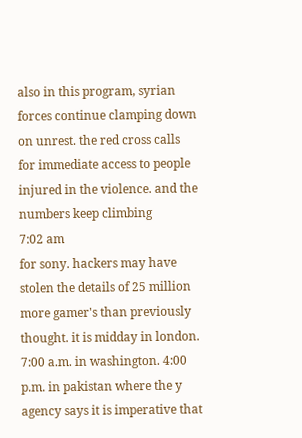also in this program, syrian forces continue clamping down on unrest. the red cross calls for immediate access to people injured in the violence. and the numbers keep climbing
7:02 am
for sony. hackers may have stolen the details of 25 million more gamer's than previously thought. it is midday in london. 7:00 a.m. in washington. 4:00 p.m. in pakistan where the y agency says it is imperative that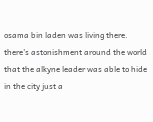osama bin laden was living there. there's astonishment around the world that the alkyne leader was able to hide in the city just a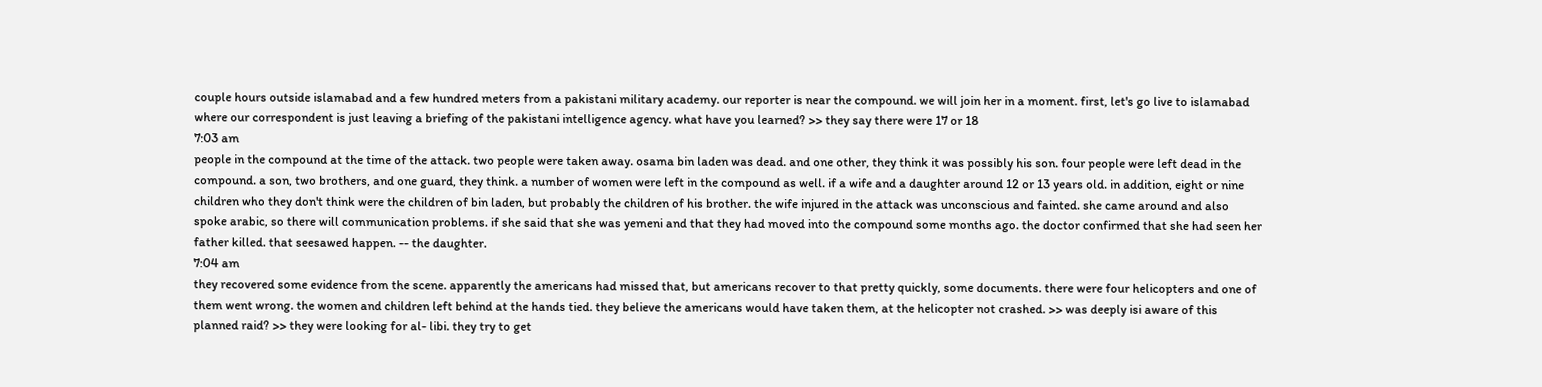couple hours outside islamabad and a few hundred meters from a pakistani military academy. our reporter is near the compound. we will join her in a moment. first, let's go live to islamabad where our correspondent is just leaving a briefing of the pakistani intelligence agency. what have you learned? >> they say there were 17 or 18
7:03 am
people in the compound at the time of the attack. two people were taken away. osama bin laden was dead. and one other, they think it was possibly his son. four people were left dead in the compound. a son, two brothers, and one guard, they think. a number of women were left in the compound as well. if a wife and a daughter around 12 or 13 years old. in addition, eight or nine children who they don't think were the children of bin laden, but probably the children of his brother. the wife injured in the attack was unconscious and fainted. she came around and also spoke arabic, so there will communication problems. if she said that she was yemeni and that they had moved into the compound some months ago. the doctor confirmed that she had seen her father killed. that seesawed happen. -- the daughter.
7:04 am
they recovered some evidence from the scene. apparently the americans had missed that, but americans recover to that pretty quickly, some documents. there were four helicopters and one of them went wrong. the women and children left behind at the hands tied. they believe the americans would have taken them, at the helicopter not crashed. >> was deeply isi aware of this planned raid? >> they were looking for al- libi. they try to get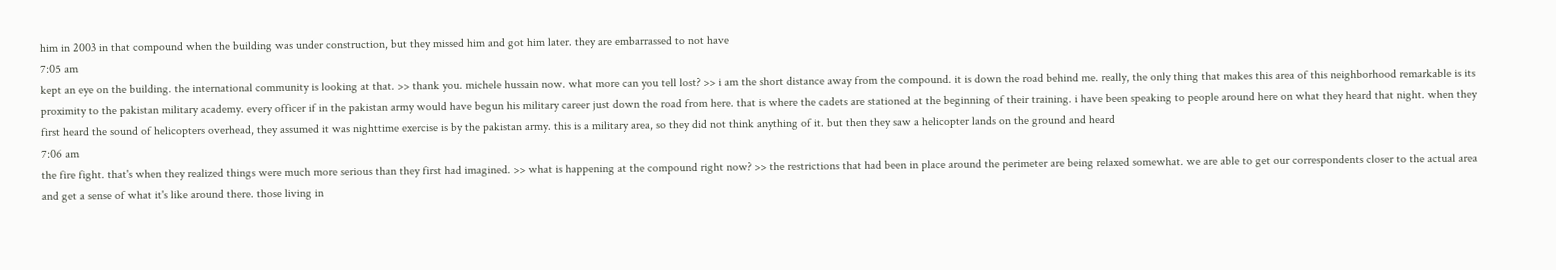him in 2003 in that compound when the building was under construction, but they missed him and got him later. they are embarrassed to not have
7:05 am
kept an eye on the building. the international community is looking at that. >> thank you. michele hussain now. what more can you tell lost? >> i am the short distance away from the compound. it is down the road behind me. really, the only thing that makes this area of this neighborhood remarkable is its proximity to the pakistan military academy. every officer if in the pakistan army would have begun his military career just down the road from here. that is where the cadets are stationed at the beginning of their training. i have been speaking to people around here on what they heard that night. when they first heard the sound of helicopters overhead, they assumed it was nighttime exercise is by the pakistan army. this is a military area, so they did not think anything of it. but then they saw a helicopter lands on the ground and heard
7:06 am
the fire fight. that's when they realized things were much more serious than they first had imagined. >> what is happening at the compound right now? >> the restrictions that had been in place around the perimeter are being relaxed somewhat. we are able to get our correspondents closer to the actual area and get a sense of what it's like around there. those living in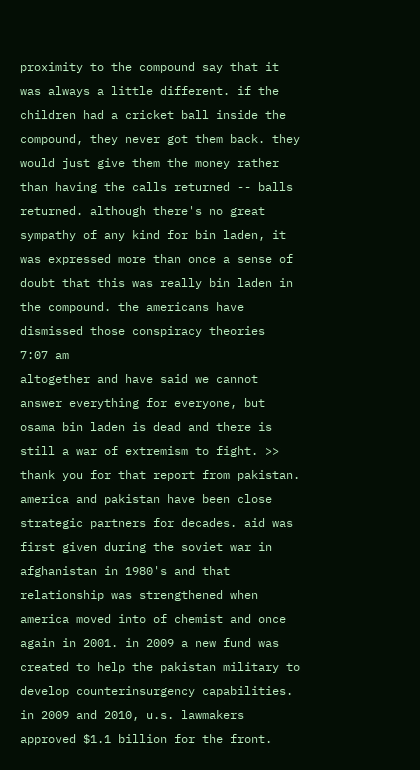proximity to the compound say that it was always a little different. if the children had a cricket ball inside the compound, they never got them back. they would just give them the money rather than having the calls returned -- balls returned. although there's no great sympathy of any kind for bin laden, it was expressed more than once a sense of doubt that this was really bin laden in the compound. the americans have dismissed those conspiracy theories
7:07 am
altogether and have said we cannot answer everything for everyone, but osama bin laden is dead and there is still a war of extremism to fight. >> thank you for that report from pakistan. america and pakistan have been close strategic partners for decades. aid was first given during the soviet war in afghanistan in 1980's and that relationship was strengthened when america moved into of chemist and once again in 2001. in 2009 a new fund was created to help the pakistan military to develop counterinsurgency capabilities. in 2009 and 2010, u.s. lawmakers approved $1.1 billion for the front.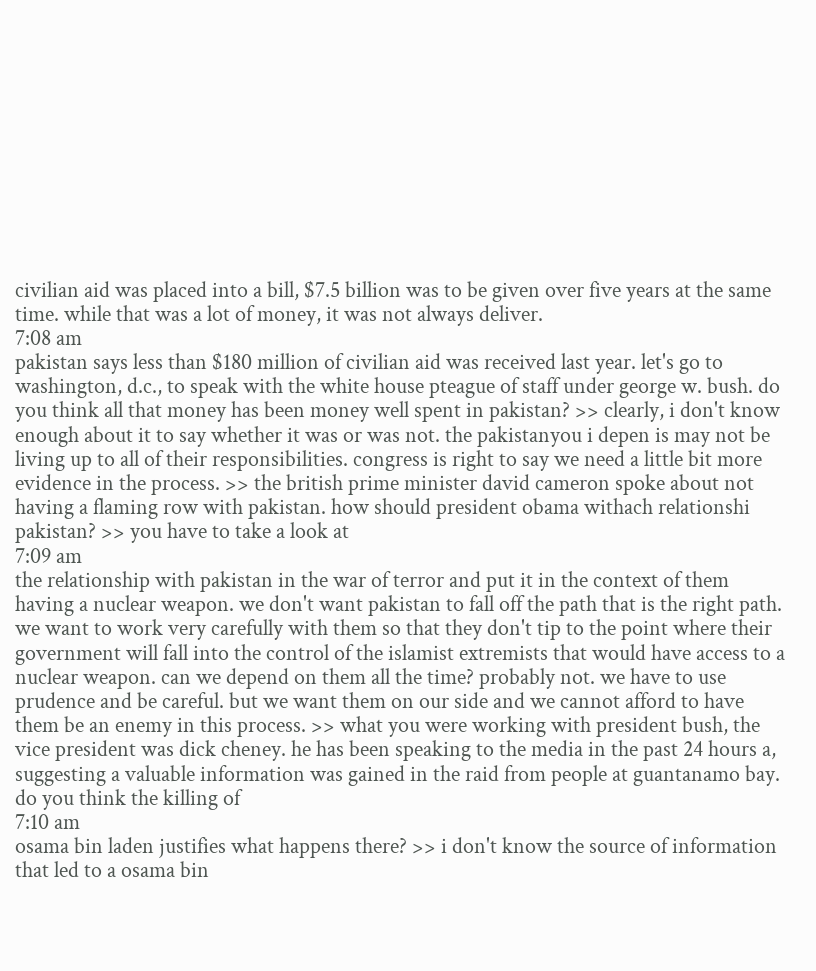civilian aid was placed into a bill, $7.5 billion was to be given over five years at the same time. while that was a lot of money, it was not always deliver.
7:08 am
pakistan says less than $180 million of civilian aid was received last year. let's go to washington, d.c., to speak with the white house pteague of staff under george w. bush. do you think all that money has been money well spent in pakistan? >> clearly, i don't know enough about it to say whether it was or was not. the pakistanyou i depen is may not be living up to all of their responsibilities. congress is right to say we need a little bit more evidence in the process. >> the british prime minister david cameron spoke about not having a flaming row with pakistan. how should president obama withach relationshi pakistan? >> you have to take a look at
7:09 am
the relationship with pakistan in the war of terror and put it in the context of them having a nuclear weapon. we don't want pakistan to fall off the path that is the right path. we want to work very carefully with them so that they don't tip to the point where their government will fall into the control of the islamist extremists that would have access to a nuclear weapon. can we depend on them all the time? probably not. we have to use prudence and be careful. but we want them on our side and we cannot afford to have them be an enemy in this process. >> what you were working with president bush, the vice president was dick cheney. he has been speaking to the media in the past 24 hours a, suggesting a valuable information was gained in the raid from people at guantanamo bay. do you think the killing of
7:10 am
osama bin laden justifies what happens there? >> i don't know the source of information that led to a osama bin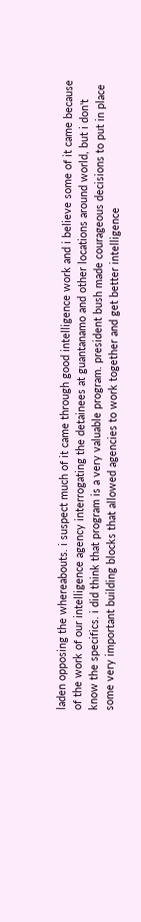laden opposing the whereabouts. i suspect much of it came through good intelligence work and i believe some of it came because of the work of our intelligence agency interrogating the detainees at guantanamo and other locations around world, but i don't know the specifics. i did think that program is a very valuable program. president bush made courageous decisions to put in place some very important building blocks that allowed agencies to work together and get better intelligence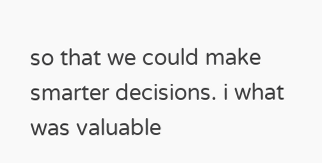so that we could make smarter decisions. i what was valuable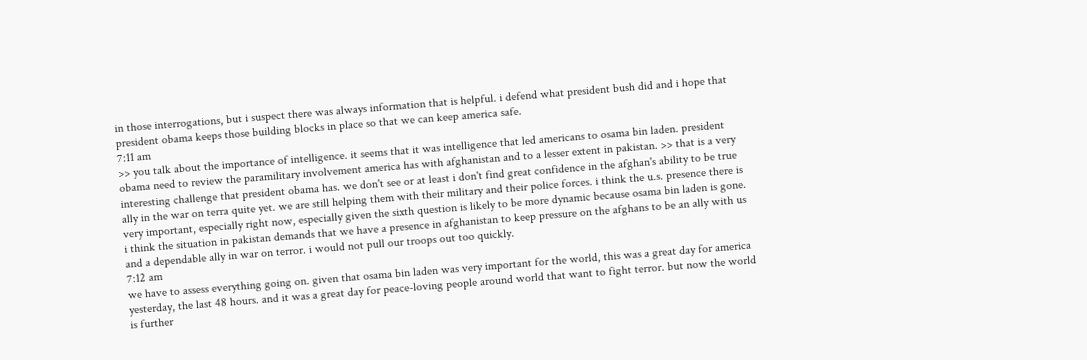in those interrogations, but i suspect there was always information that is helpful. i defend what president bush did and i hope that president obama keeps those building blocks in place so that we can keep america safe.
7:11 am
>> you talk about the importance of intelligence. it seems that it was intelligence that led americans to osama bin laden. president obama need to review the paramilitary involvement america has with afghanistan and to a lesser extent in pakistan. >> that is a very interesting challenge that president obama has. we don't see or at least i don't find great confidence in the afghan's ability to be true ally in the war on terra quite yet. we are still helping them with their military and their police forces. i think the u.s. presence there is very important, especially right now, especially given the sixth question is likely to be more dynamic because osama bin laden is gone. i think the situation in pakistan demands that we have a presence in afghanistan to keep pressure on the afghans to be an ally with us and a dependable ally in war on terror. i would not pull our troops out too quickly.
7:12 am
we have to assess everything going on. given that osama bin laden was very important for the world, this was a great day for america yesterday, the last 48 hours. and it was a great day for peace-loving people around world that want to fight terror. but now the world is further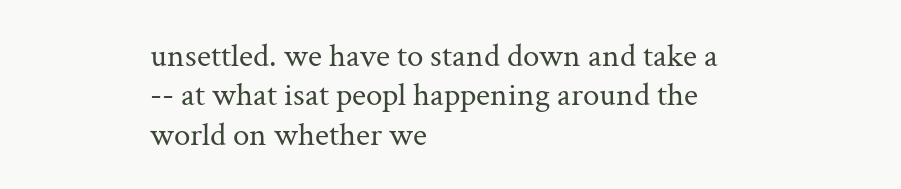unsettled. we have to stand down and take a -- at what isat peopl happening around the world on whether we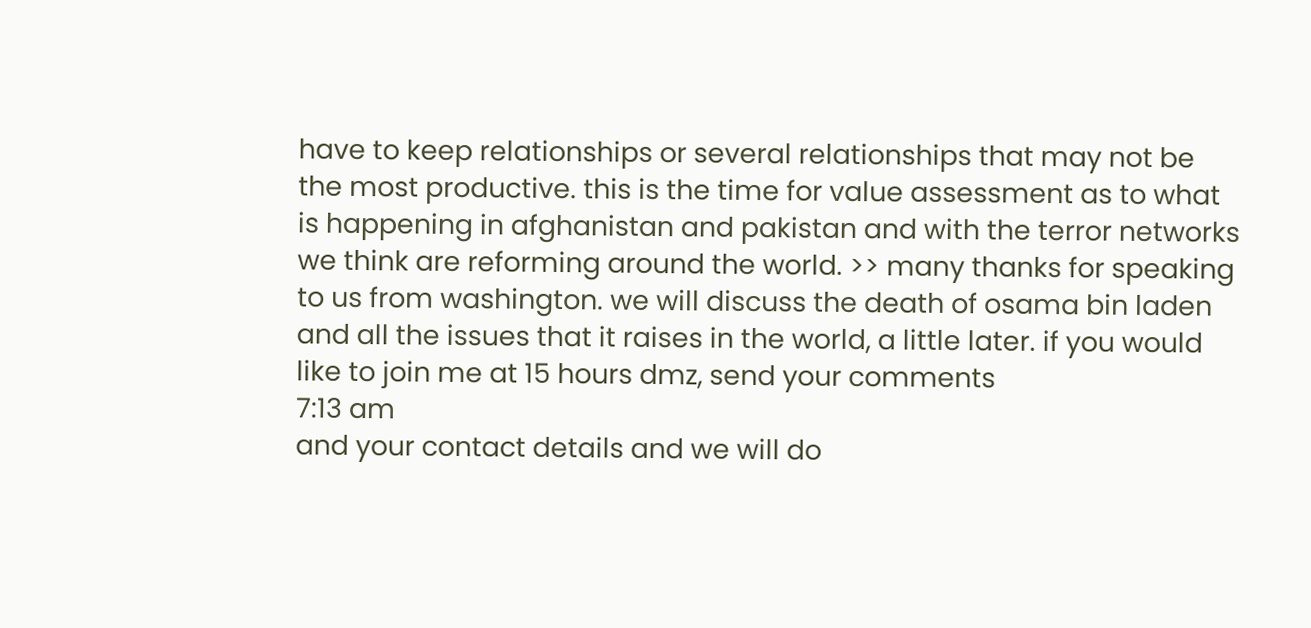have to keep relationships or several relationships that may not be the most productive. this is the time for value assessment as to what is happening in afghanistan and pakistan and with the terror networks we think are reforming around the world. >> many thanks for speaking to us from washington. we will discuss the death of osama bin laden and all the issues that it raises in the world, a little later. if you would like to join me at 15 hours dmz, send your comments
7:13 am
and your contact details and we will do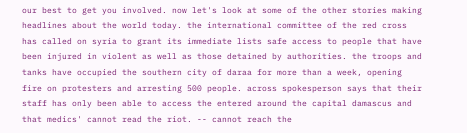our best to get you involved. now let's look at some of the other stories making headlines about the world today. the international committee of the red cross has called on syria to grant its immediate lists safe access to people that have been injured in violent as well as those detained by authorities. the troops and tanks have occupied the southern city of daraa for more than a week, opening fire on protesters and arresting 500 people. across spokesperson says that their staff has only been able to access the entered around the capital damascus and that medics' cannot read the riot. -- cannot reach the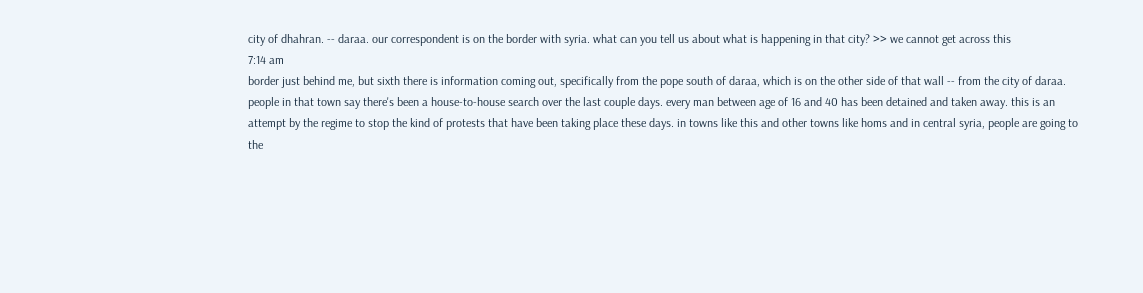city of dhahran. -- daraa. our correspondent is on the border with syria. what can you tell us about what is happening in that city? >> we cannot get across this
7:14 am
border just behind me, but sixth there is information coming out, specifically from the pope south of daraa, which is on the other side of that wall -- from the city of daraa. people in that town say there's been a house-to-house search over the last couple days. every man between age of 16 and 40 has been detained and taken away. this is an attempt by the regime to stop the kind of protests that have been taking place these days. in towns like this and other towns like homs and in central syria, people are going to the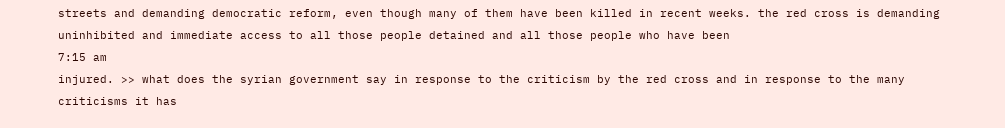streets and demanding democratic reform, even though many of them have been killed in recent weeks. the red cross is demanding uninhibited and immediate access to all those people detained and all those people who have been
7:15 am
injured. >> what does the syrian government say in response to the criticism by the red cross and in response to the many criticisms it has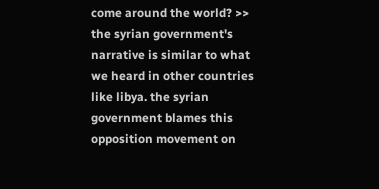come around the world? >> the syrian government's narrative is similar to what we heard in other countries like libya. the syrian government blames this opposition movement on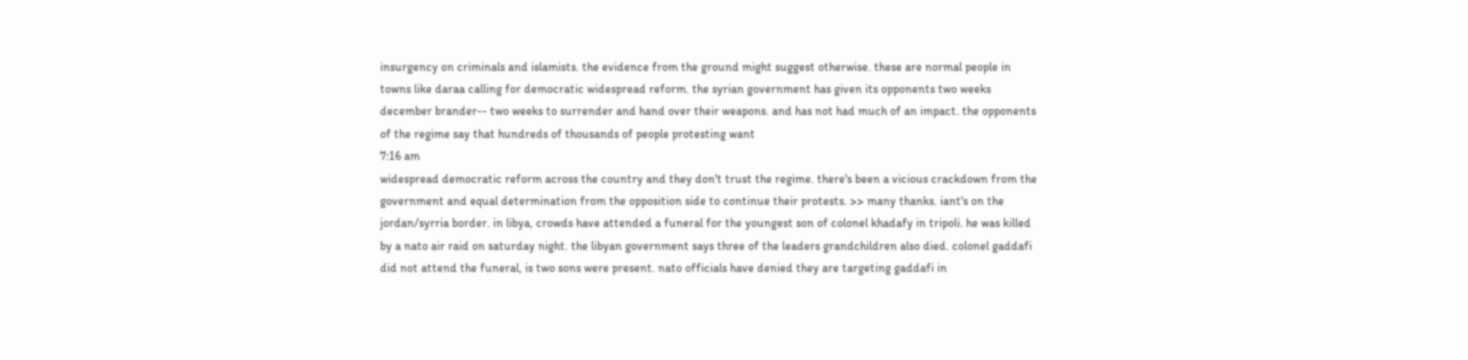insurgency on criminals and islamists. the evidence from the ground might suggest otherwise. these are normal people in towns like daraa calling for democratic widespread reform. the syrian government has given its opponents two weeks december brander-- two weeks to surrender and hand over their weapons. and has not had much of an impact. the opponents of the regime say that hundreds of thousands of people protesting want
7:16 am
widespread democratic reform across the country and they don't trust the regime. there's been a vicious crackdown from the government and equal determination from the opposition side to continue their protests. >> many thanks. iant's on the jordan/syrria border. in libya, crowds have attended a funeral for the youngest son of colonel khadafy in tripoli. he was killed by a nato air raid on saturday night. the libyan government says three of the leaders grandchildren also died. colonel gaddafi did not attend the funeral, is two sons were present. nato officials have denied they are targeting gaddafi in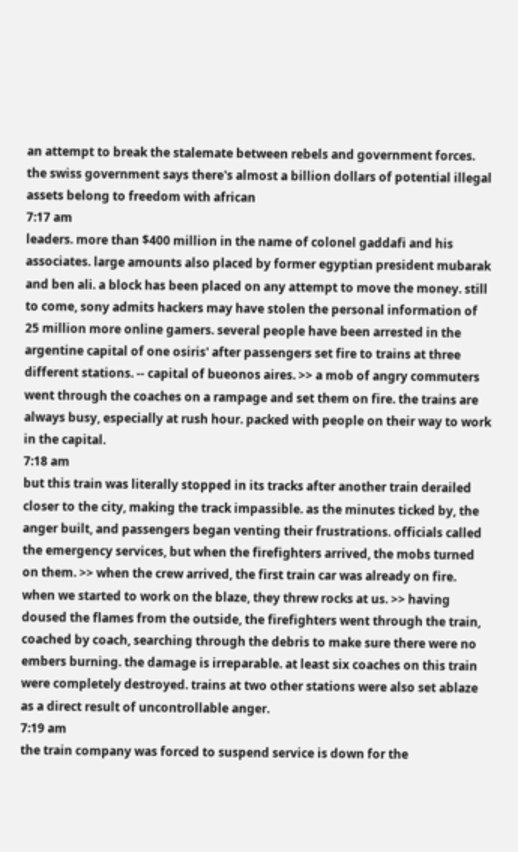an attempt to break the stalemate between rebels and government forces. the swiss government says there's almost a billion dollars of potential illegal assets belong to freedom with african
7:17 am
leaders. more than $400 million in the name of colonel gaddafi and his associates. large amounts also placed by former egyptian president mubarak and ben ali. a block has been placed on any attempt to move the money. still to come, sony admits hackers may have stolen the personal information of 25 million more online gamers. several people have been arrested in the argentine capital of one osiris' after passengers set fire to trains at three different stations. -- capital of bueonos aires. >> a mob of angry commuters went through the coaches on a rampage and set them on fire. the trains are always busy, especially at rush hour. packed with people on their way to work in the capital.
7:18 am
but this train was literally stopped in its tracks after another train derailed closer to the city, making the track impassible. as the minutes ticked by, the anger built, and passengers began venting their frustrations. officials called the emergency services, but when the firefighters arrived, the mobs turned on them. >> when the crew arrived, the first train car was already on fire. when we started to work on the blaze, they threw rocks at us. >> having doused the flames from the outside, the firefighters went through the train, coached by coach, searching through the debris to make sure there were no embers burning. the damage is irreparable. at least six coaches on this train were completely destroyed. trains at two other stations were also set ablaze as a direct result of uncontrollable anger.
7:19 am
the train company was forced to suspend service is down for the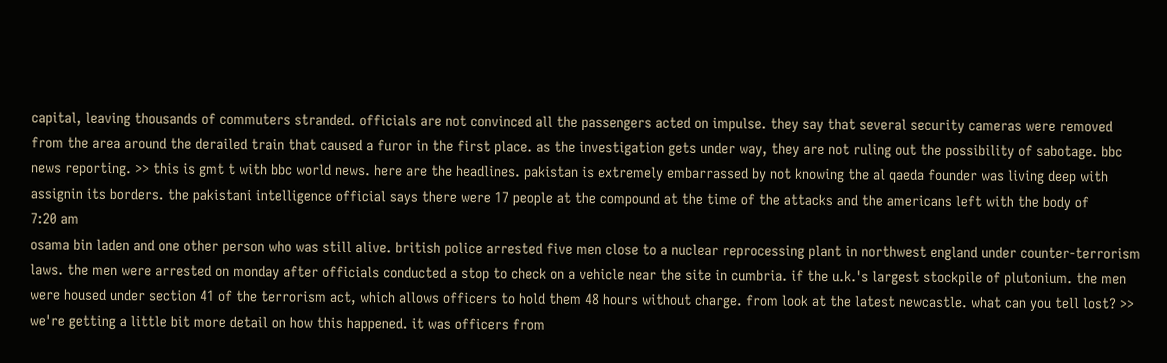capital, leaving thousands of commuters stranded. officials are not convinced all the passengers acted on impulse. they say that several security cameras were removed from the area around the derailed train that caused a furor in the first place. as the investigation gets under way, they are not ruling out the possibility of sabotage. bbc news reporting. >> this is gmt t with bbc world news. here are the headlines. pakistan is extremely embarrassed by not knowing the al qaeda founder was living deep with assignin its borders. the pakistani intelligence official says there were 17 people at the compound at the time of the attacks and the americans left with the body of
7:20 am
osama bin laden and one other person who was still alive. british police arrested five men close to a nuclear reprocessing plant in northwest england under counter-terrorism laws. the men were arrested on monday after officials conducted a stop to check on a vehicle near the site in cumbria. if the u.k.'s largest stockpile of plutonium. the men were housed under section 41 of the terrorism act, which allows officers to hold them 48 hours without charge. from look at the latest newcastle. what can you tell lost? >> we're getting a little bit more detail on how this happened. it was officers from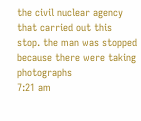the civil nuclear agency that carried out this stop. the man was stopped because there were taking photographs
7:21 am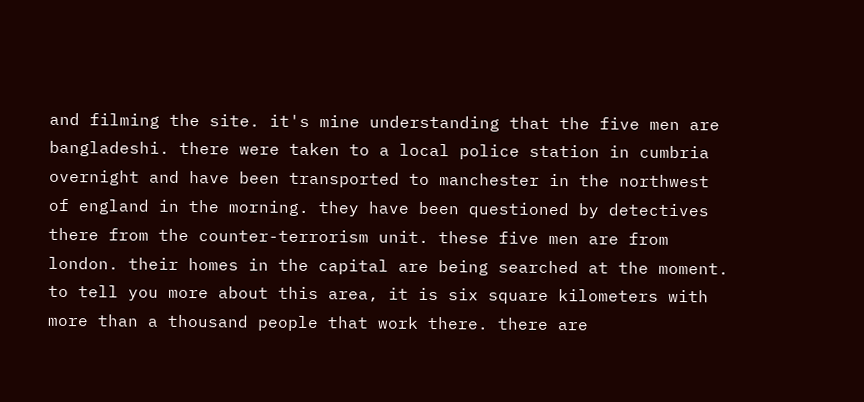and filming the site. it's mine understanding that the five men are bangladeshi. there were taken to a local police station in cumbria overnight and have been transported to manchester in the northwest of england in the morning. they have been questioned by detectives there from the counter-terrorism unit. these five men are from london. their homes in the capital are being searched at the moment. to tell you more about this area, it is six square kilometers with more than a thousand people that work there. there are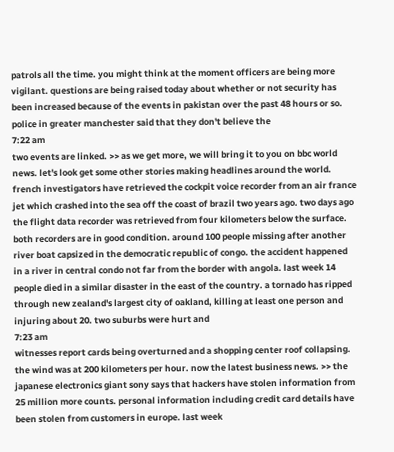patrols all the time. you might think at the moment officers are being more vigilant. questions are being raised today about whether or not security has been increased because of the events in pakistan over the past 48 hours or so. police in greater manchester said that they don't believe the
7:22 am
two events are linked. >> as we get more, we will bring it to you on bbc world news. let's look get some other stories making headlines around the world. french investigators have retrieved the cockpit voice recorder from an air france jet which crashed into the sea off the coast of brazil two years ago. two days ago the flight data recorder was retrieved from four kilometers below the surface. both recorders are in good condition. around 100 people missing after another river boat capsized in the democratic republic of congo. the accident happened in a river in central condo not far from the border with angola. last week 14 people died in a similar disaster in the east of the country. a tornado has ripped through new zealand's largest city of oakland, killing at least one person and injuring about 20. two suburbs were hurt and
7:23 am
witnesses report cards being overturned and a shopping center roof collapsing. the wind was at 200 kilometers per hour. now the latest business news. >> the japanese electronics giant sony says that hackers have stolen information from 25 million more counts. personal information including credit card details have been stolen from customers in europe. last week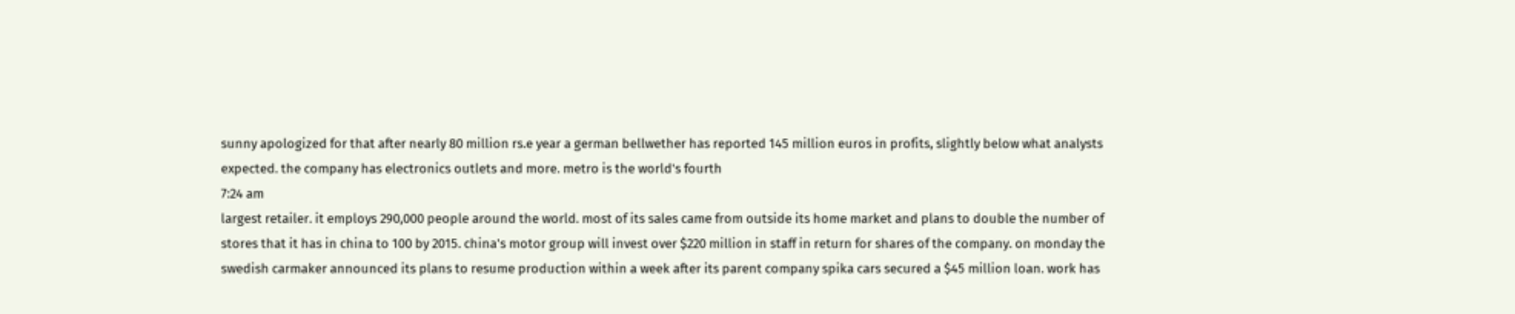sunny apologized for that after nearly 80 million rs.e year a german bellwether has reported 145 million euros in profits, slightly below what analysts expected. the company has electronics outlets and more. metro is the world's fourth
7:24 am
largest retailer. it employs 290,000 people around the world. most of its sales came from outside its home market and plans to double the number of stores that it has in china to 100 by 2015. china's motor group will invest over $220 million in staff in return for shares of the company. on monday the swedish carmaker announced its plans to resume production within a week after its parent company spika cars secured a $45 million loan. work has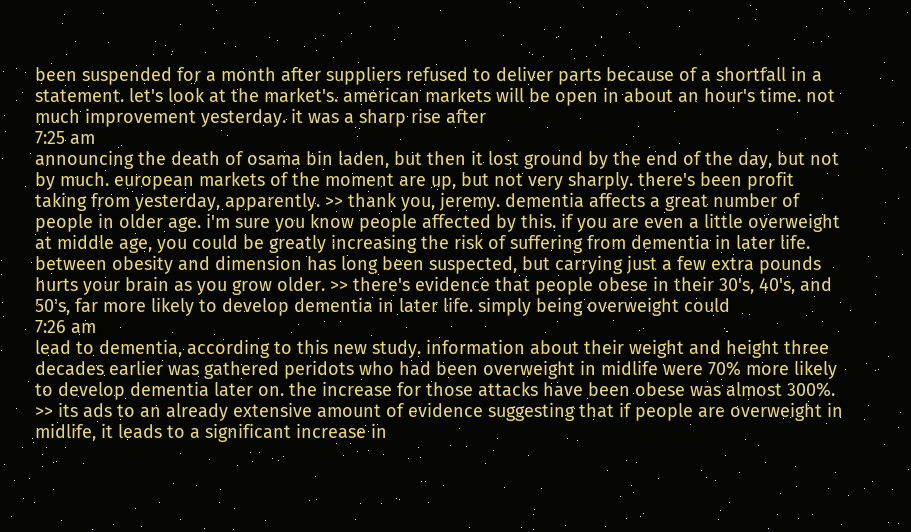been suspended for a month after suppliers refused to deliver parts because of a shortfall in a statement. let's look at the market's. american markets will be open in about an hour's time. not much improvement yesterday. it was a sharp rise after
7:25 am
announcing the death of osama bin laden, but then it lost ground by the end of the day, but not by much. european markets of the moment are up, but not very sharply. there's been profit taking from yesterday, apparently. >> thank you, jeremy. dementia affects a great number of people in older age. i'm sure you know people affected by this. if you are even a little overweight at middle age, you could be greatly increasing the risk of suffering from dementia in later life. between obesity and dimension has long been suspected, but carrying just a few extra pounds hurts your brain as you grow older. >> there's evidence that people obese in their 30's, 40's, and 50's, far more likely to develop dementia in later life. simply being overweight could
7:26 am
lead to dementia, according to this new study. information about their weight and height three decades earlier was gathered peridots who had been overweight in midlife were 70% more likely to develop dementia later on. the increase for those attacks have been obese was almost 300%. >> its ads to an already extensive amount of evidence suggesting that if people are overweight in midlife, it leads to a significant increase in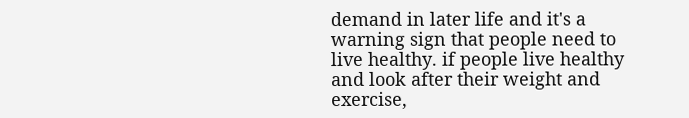demand in later life and it's a warning sign that people need to live healthy. if people live healthy and look after their weight and exercise,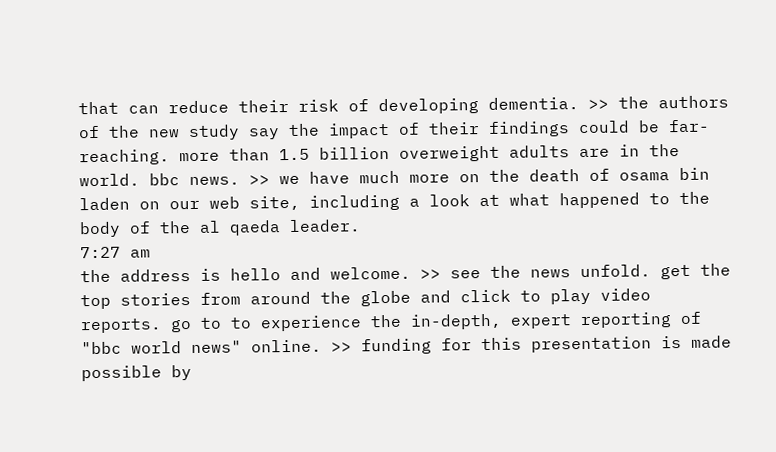that can reduce their risk of developing dementia. >> the authors of the new study say the impact of their findings could be far-reaching. more than 1.5 billion overweight adults are in the world. bbc news. >> we have much more on the death of osama bin laden on our web site, including a look at what happened to the body of the al qaeda leader.
7:27 am
the address is hello and welcome. >> see the news unfold. get the top stories from around the globe and click to play video reports. go to to experience the in-depth, expert reporting of "bbc world news" online. >> funding for this presentation is made possible by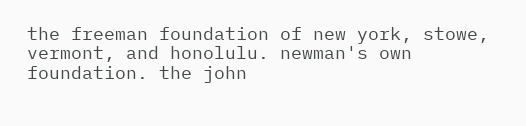the freeman foundation of new york, stowe, vermont, and honolulu. newman's own foundation. the john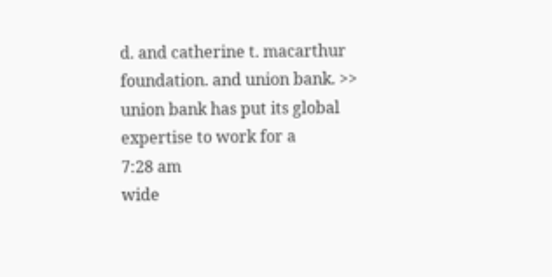d. and catherine t. macarthur foundation. and union bank. >> union bank has put its global expertise to work for a
7:28 am
wide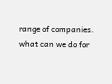range of companies. what can we do for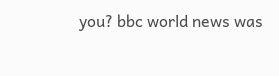you? bbc world news was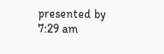presented by
7:29 am